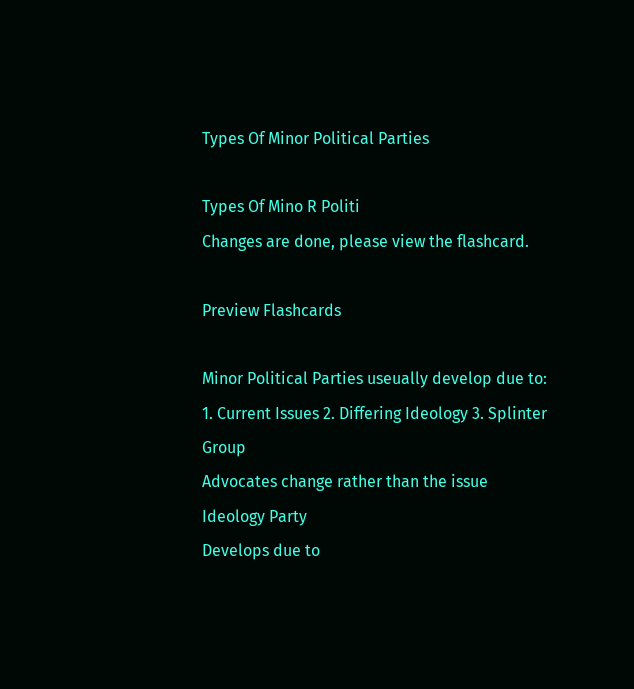Types Of Minor Political Parties

Types Of Mino R Politi
Changes are done, please view the flashcard.

Preview Flashcards

Minor Political Parties useually develop due to:
1. Current Issues 2. Differing Ideology 3. Splinter Group
Advocates change rather than the issue
Ideology Party
Develops due to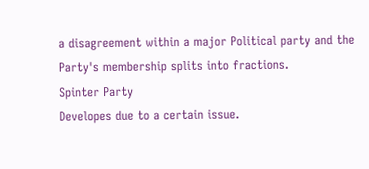a disagreement within a major Political party and the Party's membership splits into fractions.
Spinter Party
Developes due to a certain issue.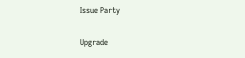Issue Party

Upgrade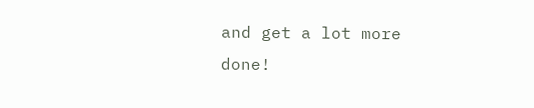and get a lot more done!